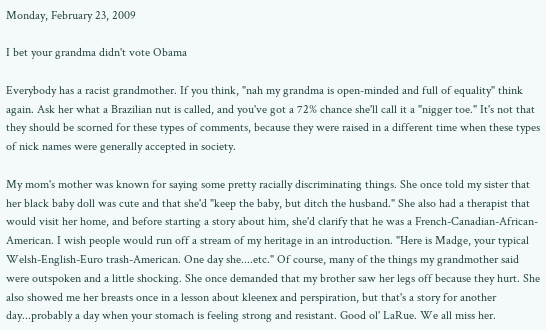Monday, February 23, 2009

I bet your grandma didn't vote Obama

Everybody has a racist grandmother. If you think, "nah my grandma is open-minded and full of equality" think again. Ask her what a Brazilian nut is called, and you've got a 72% chance she'll call it a "nigger toe." It's not that they should be scorned for these types of comments, because they were raised in a different time when these types of nick names were generally accepted in society.

My mom's mother was known for saying some pretty racially discriminating things. She once told my sister that her black baby doll was cute and that she'd "keep the baby, but ditch the husband." She also had a therapist that would visit her home, and before starting a story about him, she'd clarify that he was a French-Canadian-African-American. I wish people would run off a stream of my heritage in an introduction. "Here is Madge, your typical Welsh-English-Euro trash-American. One day she....etc." Of course, many of the things my grandmother said were outspoken and a little shocking. She once demanded that my brother saw her legs off because they hurt. She also showed me her breasts once in a lesson about kleenex and perspiration, but that's a story for another day...probably a day when your stomach is feeling strong and resistant. Good ol' LaRue. We all miss her.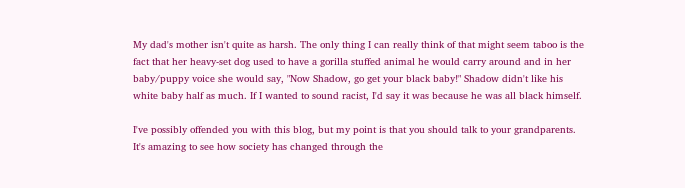My dad's mother isn't quite as harsh. The only thing I can really think of that might seem taboo is the fact that her heavy-set dog used to have a gorilla stuffed animal he would carry around and in her baby/puppy voice she would say, "Now Shadow, go get your black baby!" Shadow didn't like his white baby half as much. If I wanted to sound racist, I'd say it was because he was all black himself.

I've possibly offended you with this blog, but my point is that you should talk to your grandparents. It's amazing to see how society has changed through the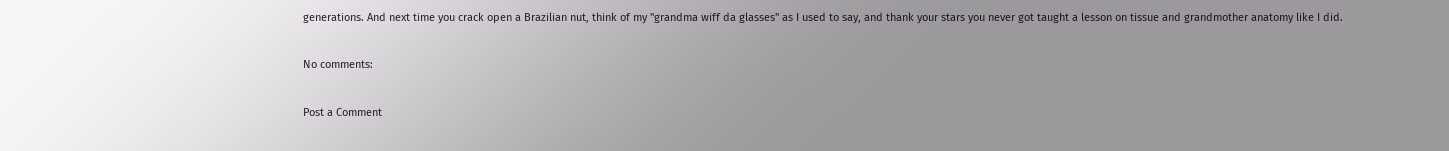generations. And next time you crack open a Brazilian nut, think of my "grandma wiff da glasses" as I used to say, and thank your stars you never got taught a lesson on tissue and grandmother anatomy like I did.

No comments:

Post a Comment